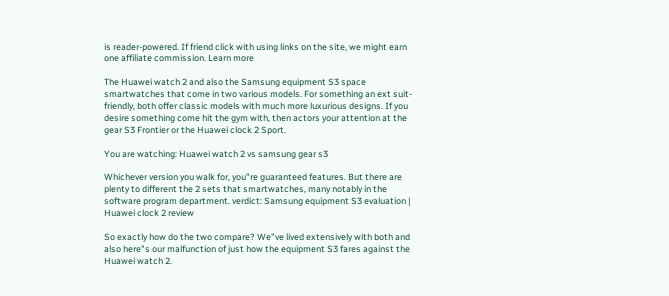is reader-powered. If friend click with using links on the site, we might earn one affiliate commission. Learn more

The Huawei watch 2 and also the Samsung equipment S3 space smartwatches that come in two various models. For something an ext suit-friendly, both offer classic models with much more luxurious designs. If you desire something come hit the gym with, then actors your attention at the gear S3 Frontier or the Huawei clock 2 Sport.

You are watching: Huawei watch 2 vs samsung gear s3

Whichever version you walk for, you"re guaranteed features. But there are plenty to different the 2 sets that smartwatches, many notably in the software program department. verdict: Samsung equipment S3 evaluation | Huawei clock 2 review

So exactly how do the two compare? We"ve lived extensively with both and also here"s our malfunction of just how the equipment S3 fares against the Huawei watch 2.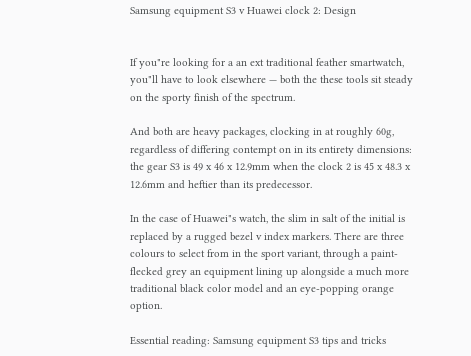Samsung equipment S3 v Huawei clock 2: Design


If you"re looking for a an ext traditional feather smartwatch, you"ll have to look elsewhere — both the these tools sit steady on the sporty finish of the spectrum.

And both are heavy packages, clocking in at roughly 60g, regardless of differing contempt on in its entirety dimensions: the gear S3 is 49 x 46 x 12.9mm when the clock 2 is 45 x 48.3 x 12.6mm and heftier than its predecessor.

In the case of Huawei"s watch, the slim in salt of the initial is replaced by a rugged bezel v index markers. There are three colours to select from in the sport variant, through a paint-flecked grey an equipment lining up alongside a much more traditional black color model and an eye-popping orange option.

Essential reading: Samsung equipment S3 tips and tricks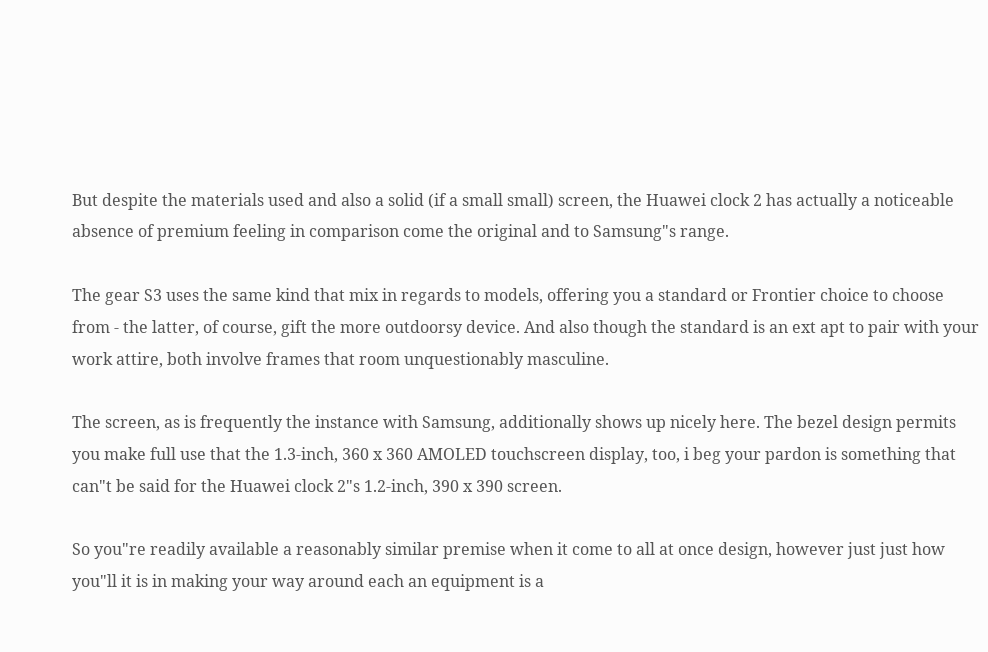But despite the materials used and also a solid (if a small small) screen, the Huawei clock 2 has actually a noticeable absence of premium feeling in comparison come the original and to Samsung"s range.

The gear S3 uses the same kind that mix in regards to models, offering you a standard or Frontier choice to choose from - the latter, of course, gift the more outdoorsy device. And also though the standard is an ext apt to pair with your work attire, both involve frames that room unquestionably masculine.

The screen, as is frequently the instance with Samsung, additionally shows up nicely here. The bezel design permits you make full use that the 1.3-inch, 360 x 360 AMOLED touchscreen display, too, i beg your pardon is something that can"t be said for the Huawei clock 2"s 1.2-inch, 390 x 390 screen.

So you"re readily available a reasonably similar premise when it come to all at once design, however just just how you"ll it is in making your way around each an equipment is a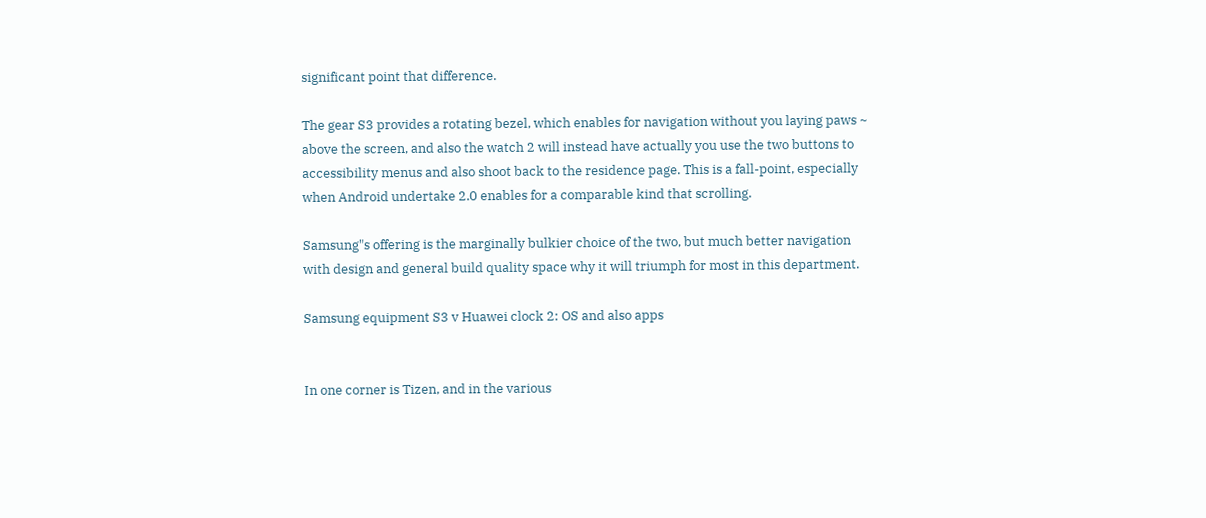significant point that difference.

The gear S3 provides a rotating bezel, which enables for navigation without you laying paws ~ above the screen, and also the watch 2 will instead have actually you use the two buttons to accessibility menus and also shoot back to the residence page. This is a fall-point, especially when Android undertake 2.0 enables for a comparable kind that scrolling.

Samsung"s offering is the marginally bulkier choice of the two, but much better navigation with design and general build quality space why it will triumph for most in this department.

Samsung equipment S3 v Huawei clock 2: OS and also apps


In one corner is Tizen, and in the various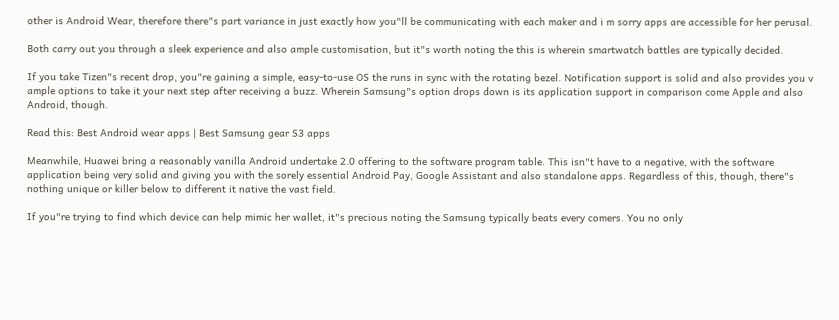other is Android Wear, therefore there"s part variance in just exactly how you"ll be communicating with each maker and i m sorry apps are accessible for her perusal.

Both carry out you through a sleek experience and also ample customisation, but it"s worth noting the this is wherein smartwatch battles are typically decided.

If you take Tizen"s recent drop, you"re gaining a simple, easy-to-use OS the runs in sync with the rotating bezel. Notification support is solid and also provides you v ample options to take it your next step after receiving a buzz. Wherein Samsung"s option drops down is its application support in comparison come Apple and also Android, though.

Read this: Best Android wear apps | Best Samsung gear S3 apps

Meanwhile, Huawei bring a reasonably vanilla Android undertake 2.0 offering to the software program table. This isn"t have to a negative, with the software application being very solid and giving you with the sorely essential Android Pay, Google Assistant and also standalone apps. Regardless of this, though, there"s nothing unique or killer below to different it native the vast field.

If you"re trying to find which device can help mimic her wallet, it"s precious noting the Samsung typically beats every comers. You no only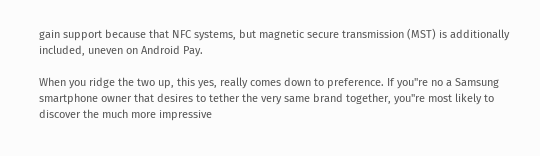gain support because that NFC systems, but magnetic secure transmission (MST) is additionally included, uneven on Android Pay.

When you ridge the two up, this yes, really comes down to preference. If you"re no a Samsung smartphone owner that desires to tether the very same brand together, you"re most likely to discover the much more impressive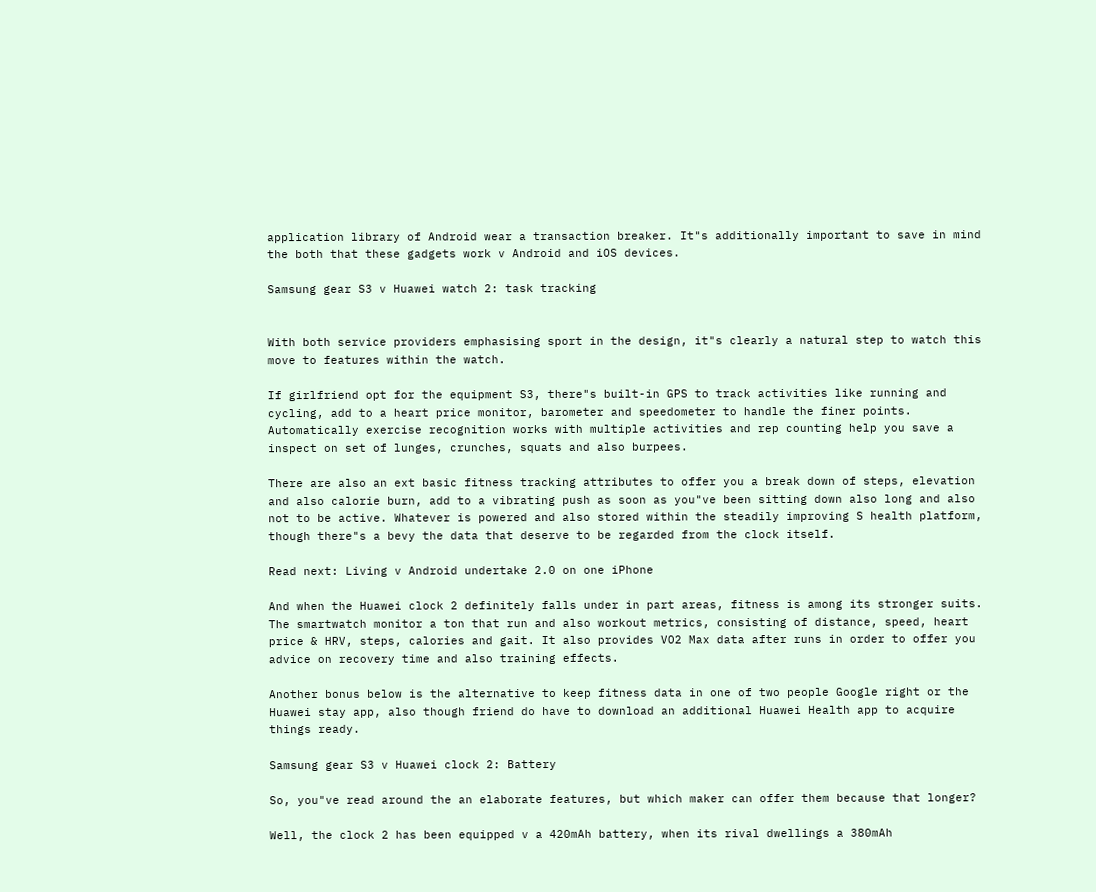application library of Android wear a transaction breaker. It"s additionally important to save in mind the both that these gadgets work v Android and iOS devices.

Samsung gear S3 v Huawei watch 2: task tracking


With both service providers emphasising sport in the design, it"s clearly a natural step to watch this move to features within the watch.

If girlfriend opt for the equipment S3, there"s built-in GPS to track activities like running and cycling, add to a heart price monitor, barometer and speedometer to handle the finer points. Automatically exercise recognition works with multiple activities and rep counting help you save a inspect on set of lunges, crunches, squats and also burpees.

There are also an ext basic fitness tracking attributes to offer you a break down of steps, elevation and also calorie burn, add to a vibrating push as soon as you"ve been sitting down also long and also not to be active. Whatever is powered and also stored within the steadily improving S health platform, though there"s a bevy the data that deserve to be regarded from the clock itself.

Read next: Living v Android undertake 2.0 on one iPhone

And when the Huawei clock 2 definitely falls under in part areas, fitness is among its stronger suits. The smartwatch monitor a ton that run and also workout metrics, consisting of distance, speed, heart price & HRV, steps, calories and gait. It also provides VO2 Max data after runs in order to offer you advice on recovery time and also training effects.

Another bonus below is the alternative to keep fitness data in one of two people Google right or the Huawei stay app, also though friend do have to download an additional Huawei Health app to acquire things ready.

Samsung gear S3 v Huawei clock 2: Battery

So, you"ve read around the an elaborate features, but which maker can offer them because that longer?

Well, the clock 2 has been equipped v a 420mAh battery, when its rival dwellings a 380mAh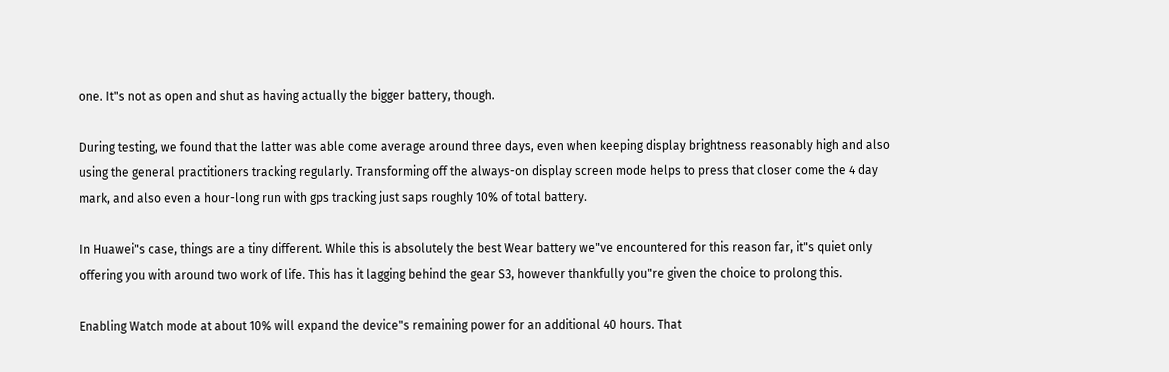one. It"s not as open and shut as having actually the bigger battery, though.

During testing, we found that the latter was able come average around three days, even when keeping display brightness reasonably high and also using the general practitioners tracking regularly. Transforming off the always-on display screen mode helps to press that closer come the 4 day mark, and also even a hour-long run with gps tracking just saps roughly 10% of total battery.

In Huawei"s case, things are a tiny different. While this is absolutely the best Wear battery we"ve encountered for this reason far, it"s quiet only offering you with around two work of life. This has it lagging behind the gear S3, however thankfully you"re given the choice to prolong this.

Enabling Watch mode at about 10% will expand the device"s remaining power for an additional 40 hours. That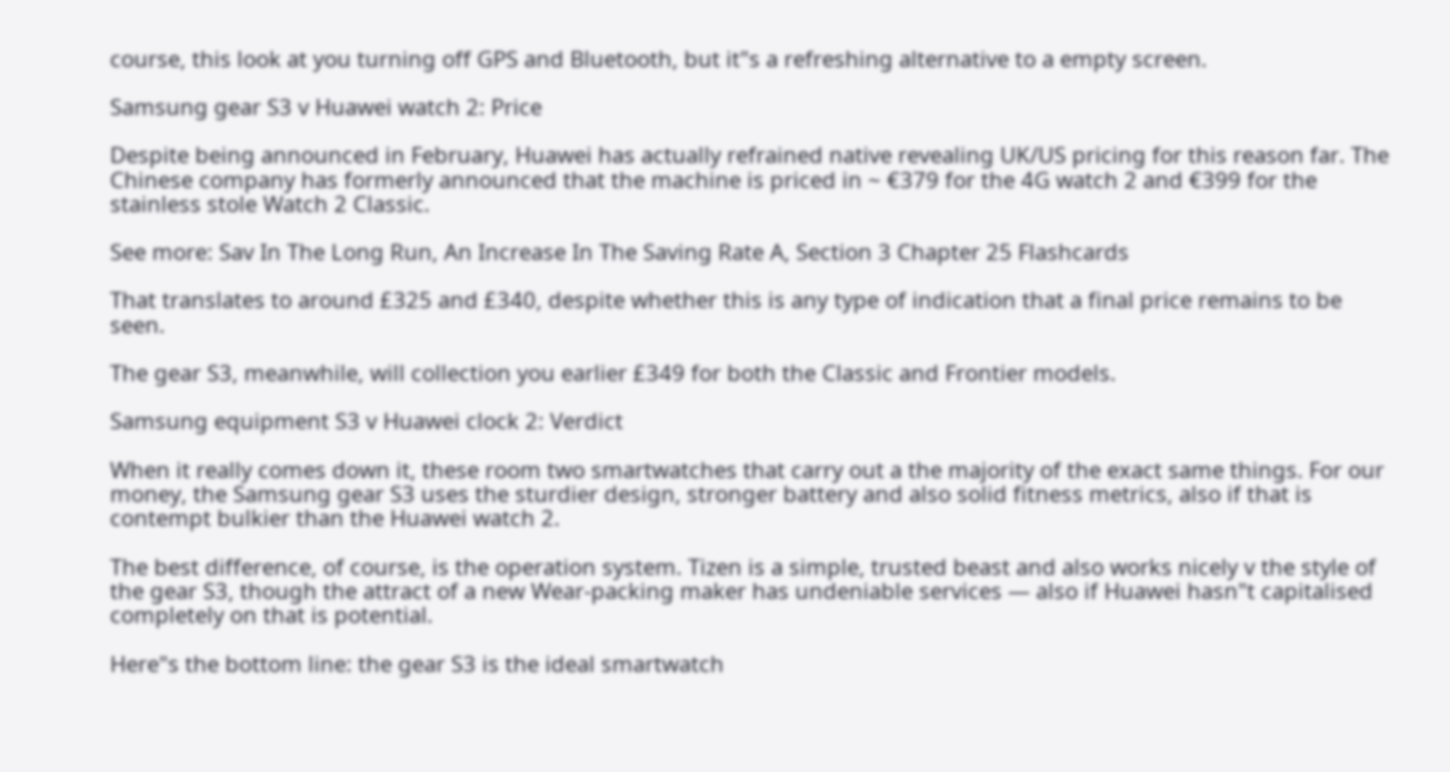course, this look at you turning off GPS and Bluetooth, but it"s a refreshing alternative to a empty screen.

Samsung gear S3 v Huawei watch 2: Price

Despite being announced in February, Huawei has actually refrained native revealing UK/US pricing for this reason far. The Chinese company has formerly announced that the machine is priced in ~ €379 for the 4G watch 2 and €399 for the stainless stole Watch 2 Classic.

See more: Sav In The Long Run, An Increase In The Saving Rate A, Section 3 Chapter 25 Flashcards

That translates to around £325 and £340, despite whether this is any type of indication that a final price remains to be seen.

The gear S3, meanwhile, will collection you earlier £349 for both the Classic and Frontier models.

Samsung equipment S3 v Huawei clock 2: Verdict

When it really comes down it, these room two smartwatches that carry out a the majority of the exact same things. For our money, the Samsung gear S3 uses the sturdier design, stronger battery and also solid fitness metrics, also if that is contempt bulkier than the Huawei watch 2.

The best difference, of course, is the operation system. Tizen is a simple, trusted beast and also works nicely v the style of the gear S3, though the attract of a new Wear-packing maker has undeniable services — also if Huawei hasn"t capitalised completely on that is potential.

Here"s the bottom line: the gear S3 is the ideal smartwatch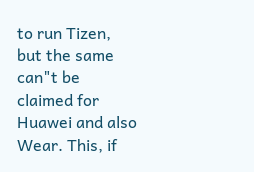to run Tizen, but the same can"t be claimed for Huawei and also Wear. This, if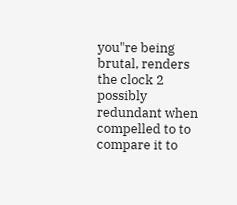you"re being brutal, renders the clock 2 possibly redundant when compelled to to compare it to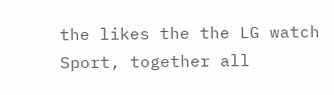the likes the the LG watch Sport, together all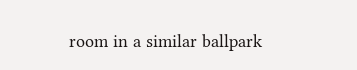room in a similar ballpark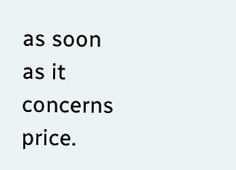as soon as it concerns price.